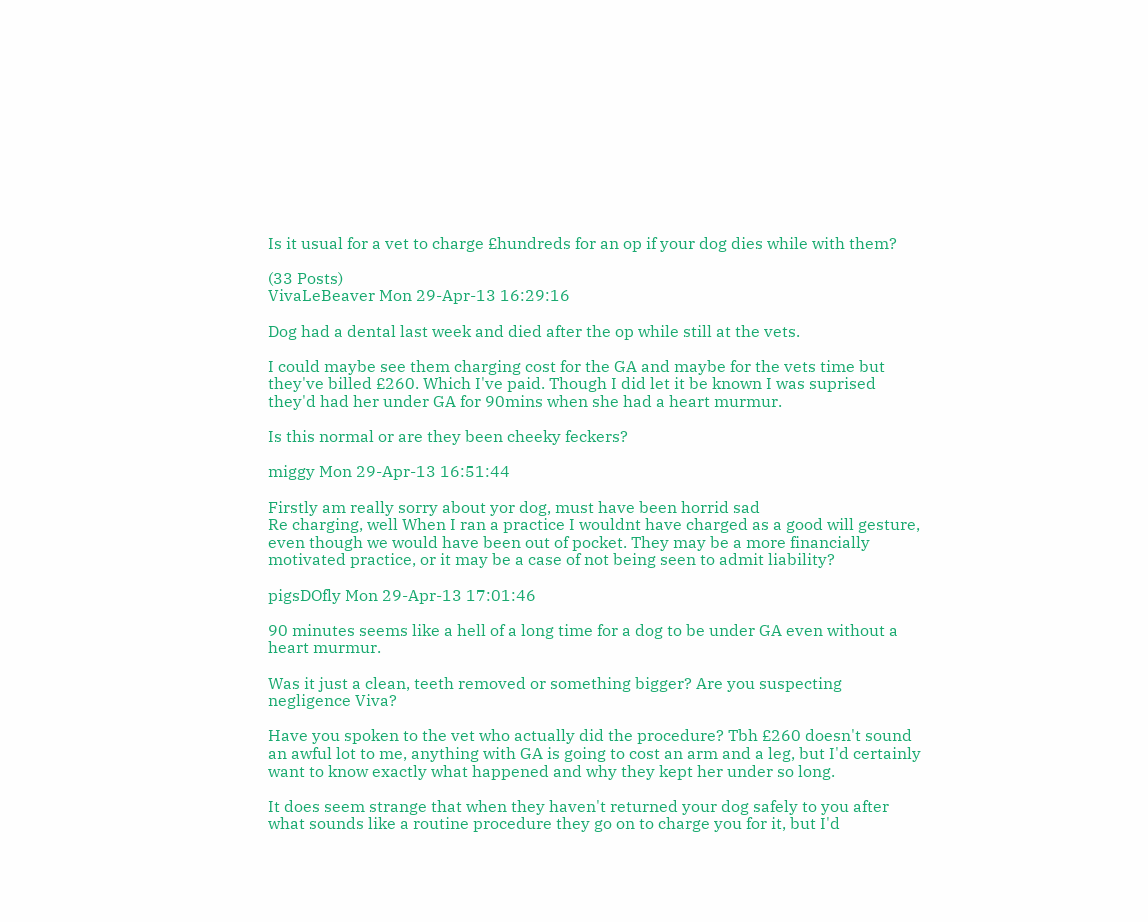Is it usual for a vet to charge £hundreds for an op if your dog dies while with them?

(33 Posts)
VivaLeBeaver Mon 29-Apr-13 16:29:16

Dog had a dental last week and died after the op while still at the vets.

I could maybe see them charging cost for the GA and maybe for the vets time but they've billed £260. Which I've paid. Though I did let it be known I was suprised they'd had her under GA for 90mins when she had a heart murmur.

Is this normal or are they been cheeky feckers?

miggy Mon 29-Apr-13 16:51:44

Firstly am really sorry about yor dog, must have been horrid sad
Re charging, well When I ran a practice I wouldnt have charged as a good will gesture, even though we would have been out of pocket. They may be a more financially motivated practice, or it may be a case of not being seen to admit liability?

pigsDOfly Mon 29-Apr-13 17:01:46

90 minutes seems like a hell of a long time for a dog to be under GA even without a heart murmur.

Was it just a clean, teeth removed or something bigger? Are you suspecting negligence Viva?

Have you spoken to the vet who actually did the procedure? Tbh £260 doesn't sound an awful lot to me, anything with GA is going to cost an arm and a leg, but I'd certainly want to know exactly what happened and why they kept her under so long.

It does seem strange that when they haven't returned your dog safely to you after what sounds like a routine procedure they go on to charge you for it, but I'd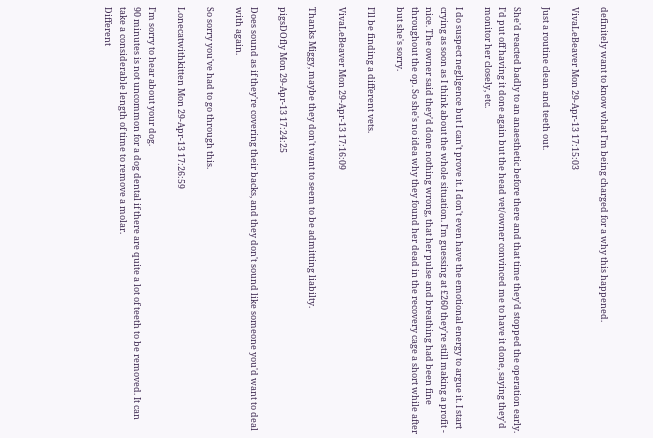definitely want to know what I'm being charged for a why this happened.

VivaLeBeaver Mon 29-Apr-13 17:15:03

Just a routine clean and teeth out.

She'd reacted badly to an anaesthetic before there and that time they'd stopped the operation early. I'd put off having it done again but the head vet/owner convinced me to have it done, saying they'd monitor her closely, etc.

I do suspect negligence but I can't prove it. I don't even have the emotional energy to argue it. I start crying as soon as I think about the whole situation. I'm guessing at £260 they're still making a profit - nice. The owner said they'd done nothing wrong, that her pulse and breathing had been fine throughout the op. So she's no idea why they found her dead in the recovery cage a short while after but she's sorry.

I'll be finding a different vets.

VivaLeBeaver Mon 29-Apr-13 17:16:09

Thanks Miggy, maybe they don't want to seem to be admitting liabilty.

pigsDOfly Mon 29-Apr-13 17:24:25

Does sound as if they're covering their backs, and they don't sound like someone you'd want to deal with again.

So sorry you've had to go through this.

Lonecatwithkitten Mon 29-Apr-13 17:26:59

I'm sorry to hear about your dog.
90 minutes is not uncommon for a dog dental if there are quite a lot of teeth to be removed. It can take a considerable length of time to remove a molar.
Different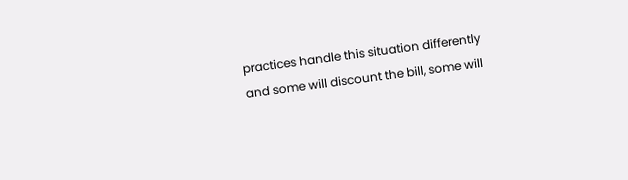practices handle this situation differently and some will discount the bill, some will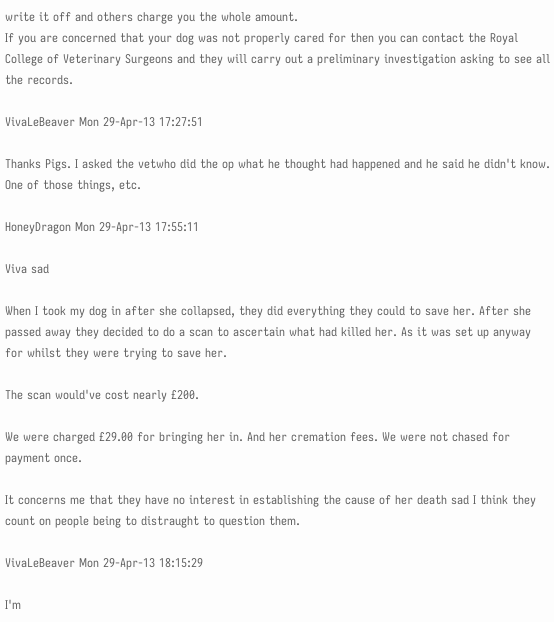write it off and others charge you the whole amount.
If you are concerned that your dog was not properly cared for then you can contact the Royal College of Veterinary Surgeons and they will carry out a preliminary investigation asking to see all the records.

VivaLeBeaver Mon 29-Apr-13 17:27:51

Thanks Pigs. I asked the vetwho did the op what he thought had happened and he said he didn't know. One of those things, etc.

HoneyDragon Mon 29-Apr-13 17:55:11

Viva sad

When I took my dog in after she collapsed, they did everything they could to save her. After she passed away they decided to do a scan to ascertain what had killed her. As it was set up anyway for whilst they were trying to save her.

The scan would've cost nearly £200.

We were charged £29.00 for bringing her in. And her cremation fees. We were not chased for payment once.

It concerns me that they have no interest in establishing the cause of her death sad I think they count on people being to distraught to question them.

VivaLeBeaver Mon 29-Apr-13 18:15:29

I'm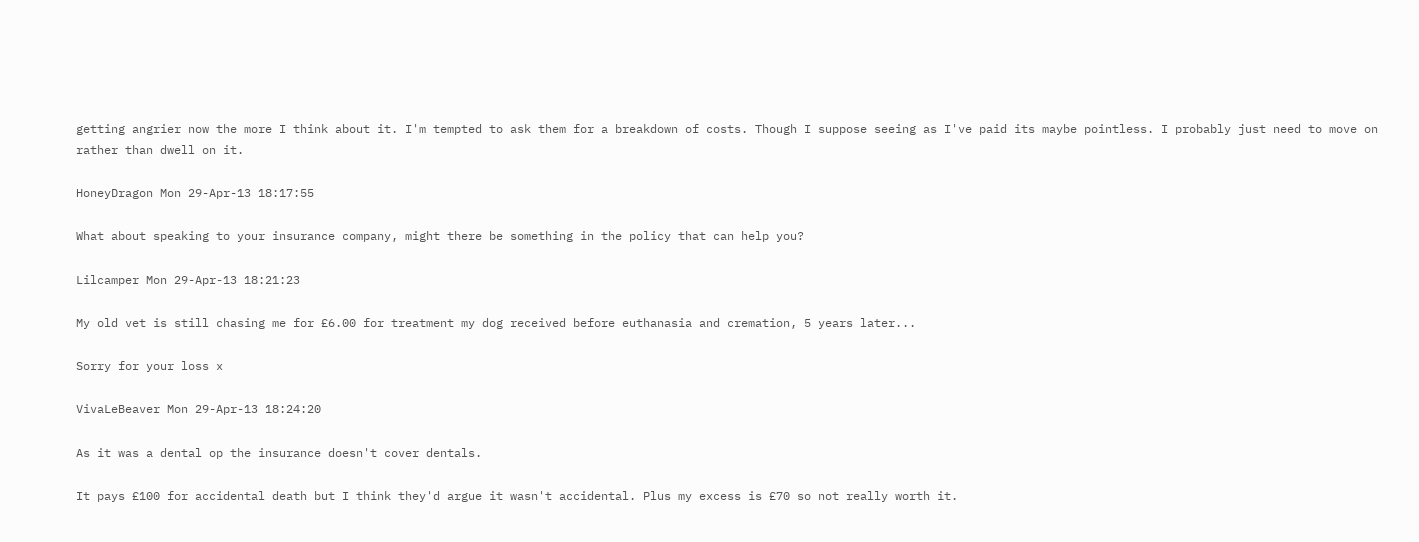getting angrier now the more I think about it. I'm tempted to ask them for a breakdown of costs. Though I suppose seeing as I've paid its maybe pointless. I probably just need to move on rather than dwell on it.

HoneyDragon Mon 29-Apr-13 18:17:55

What about speaking to your insurance company, might there be something in the policy that can help you?

Lilcamper Mon 29-Apr-13 18:21:23

My old vet is still chasing me for £6.00 for treatment my dog received before euthanasia and cremation, 5 years later...

Sorry for your loss x

VivaLeBeaver Mon 29-Apr-13 18:24:20

As it was a dental op the insurance doesn't cover dentals.

It pays £100 for accidental death but I think they'd argue it wasn't accidental. Plus my excess is £70 so not really worth it.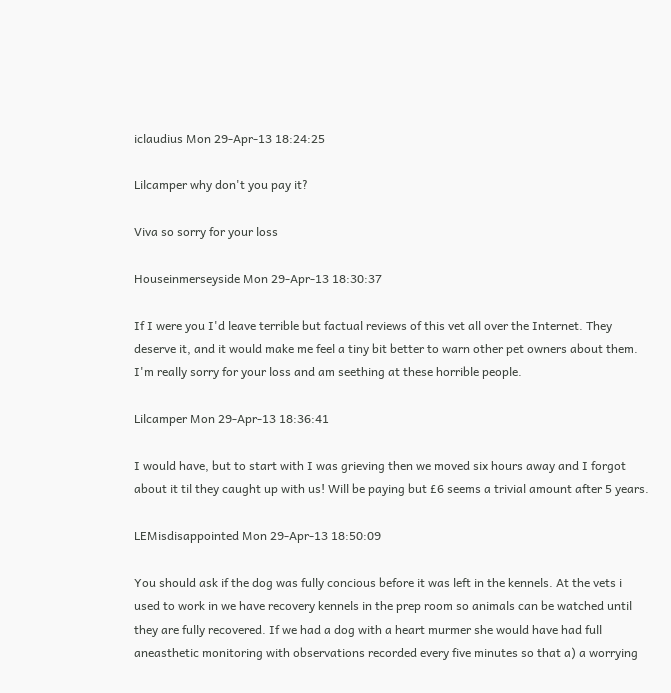iclaudius Mon 29-Apr-13 18:24:25

Lilcamper why don't you pay it?

Viva so sorry for your loss

Houseinmerseyside Mon 29-Apr-13 18:30:37

If I were you I'd leave terrible but factual reviews of this vet all over the Internet. They deserve it, and it would make me feel a tiny bit better to warn other pet owners about them. I'm really sorry for your loss and am seething at these horrible people.

Lilcamper Mon 29-Apr-13 18:36:41

I would have, but to start with I was grieving then we moved six hours away and I forgot about it til they caught up with us! Will be paying but £6 seems a trivial amount after 5 years.

LEMisdisappointed Mon 29-Apr-13 18:50:09

You should ask if the dog was fully concious before it was left in the kennels. At the vets i used to work in we have recovery kennels in the prep room so animals can be watched until they are fully recovered. If we had a dog with a heart murmer she would have had full aneasthetic monitoring with observations recorded every five minutes so that a) a worrying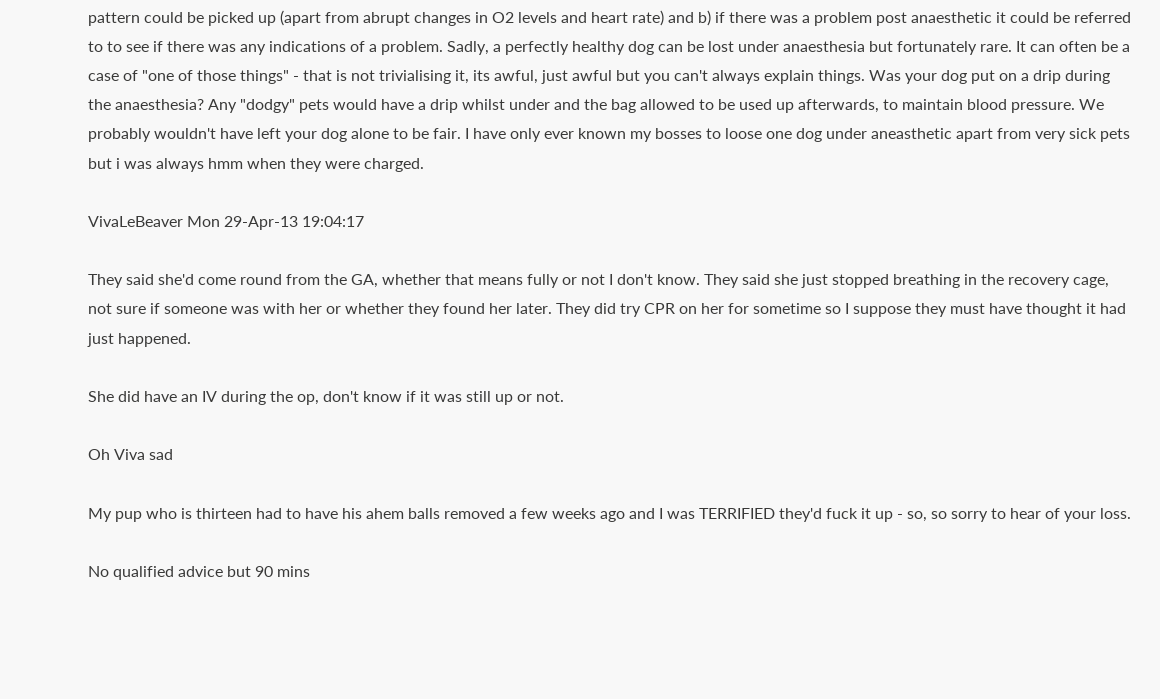pattern could be picked up (apart from abrupt changes in O2 levels and heart rate) and b) if there was a problem post anaesthetic it could be referred to to see if there was any indications of a problem. Sadly, a perfectly healthy dog can be lost under anaesthesia but fortunately rare. It can often be a case of "one of those things" - that is not trivialising it, its awful, just awful but you can't always explain things. Was your dog put on a drip during the anaesthesia? Any "dodgy" pets would have a drip whilst under and the bag allowed to be used up afterwards, to maintain blood pressure. We probably wouldn't have left your dog alone to be fair. I have only ever known my bosses to loose one dog under aneasthetic apart from very sick pets but i was always hmm when they were charged.

VivaLeBeaver Mon 29-Apr-13 19:04:17

They said she'd come round from the GA, whether that means fully or not I don't know. They said she just stopped breathing in the recovery cage, not sure if someone was with her or whether they found her later. They did try CPR on her for sometime so I suppose they must have thought it had just happened.

She did have an IV during the op, don't know if it was still up or not.

Oh Viva sad

My pup who is thirteen had to have his ahem balls removed a few weeks ago and I was TERRIFIED they'd fuck it up - so, so sorry to hear of your loss.

No qualified advice but 90 mins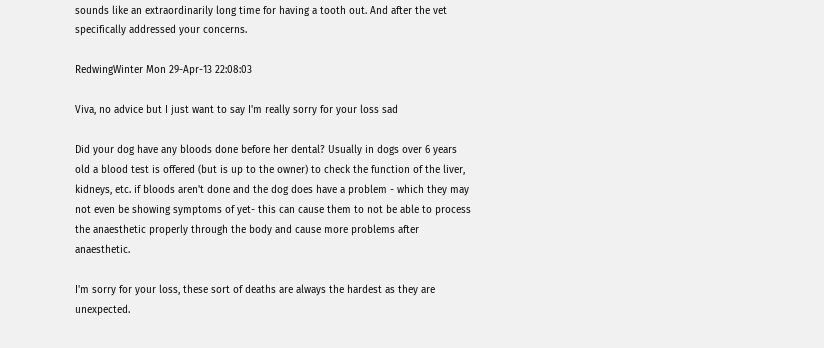sounds like an extraordinarily long time for having a tooth out. And after the vet specifically addressed your concerns.

RedwingWinter Mon 29-Apr-13 22:08:03

Viva, no advice but I just want to say I'm really sorry for your loss sad

Did your dog have any bloods done before her dental? Usually in dogs over 6 years old a blood test is offered (but is up to the owner) to check the function of the liver, kidneys, etc. if bloods aren't done and the dog does have a problem - which they may not even be showing symptoms of yet- this can cause them to not be able to process the anaesthetic properly through the body and cause more problems after anaesthetic.

I'm sorry for your loss, these sort of deaths are always the hardest as they are unexpected.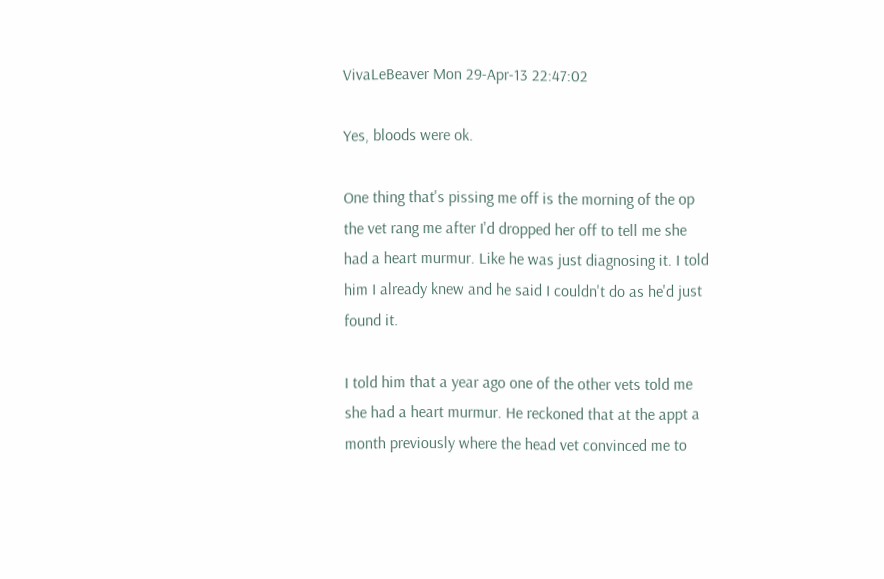VivaLeBeaver Mon 29-Apr-13 22:47:02

Yes, bloods were ok.

One thing that's pissing me off is the morning of the op the vet rang me after I'd dropped her off to tell me she had a heart murmur. Like he was just diagnosing it. I told him I already knew and he said I couldn't do as he'd just found it.

I told him that a year ago one of the other vets told me she had a heart murmur. He reckoned that at the appt a month previously where the head vet convinced me to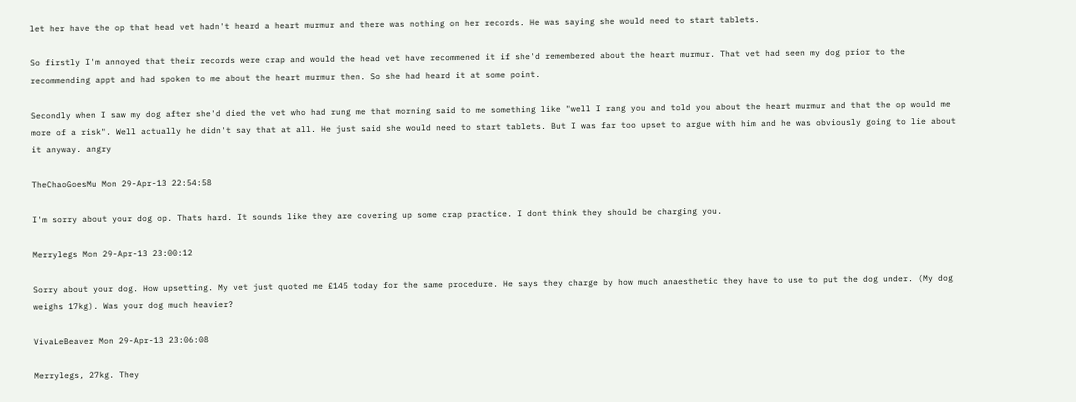let her have the op that head vet hadn't heard a heart murmur and there was nothing on her records. He was saying she would need to start tablets.

So firstly I'm annoyed that their records were crap and would the head vet have recommened it if she'd remembered about the heart murmur. That vet had seen my dog prior to the recommending appt and had spoken to me about the heart murmur then. So she had heard it at some point.

Secondly when I saw my dog after she'd died the vet who had rung me that morning said to me something like "well I rang you and told you about the heart murmur and that the op would me more of a risk". Well actually he didn't say that at all. He just said she would need to start tablets. But I was far too upset to argue with him and he was obviously going to lie about it anyway. angry

TheChaoGoesMu Mon 29-Apr-13 22:54:58

I'm sorry about your dog op. Thats hard. It sounds like they are covering up some crap practice. I dont think they should be charging you.

Merrylegs Mon 29-Apr-13 23:00:12

Sorry about your dog. How upsetting. My vet just quoted me £145 today for the same procedure. He says they charge by how much anaesthetic they have to use to put the dog under. (My dog weighs 17kg). Was your dog much heavier?

VivaLeBeaver Mon 29-Apr-13 23:06:08

Merrylegs, 27kg. They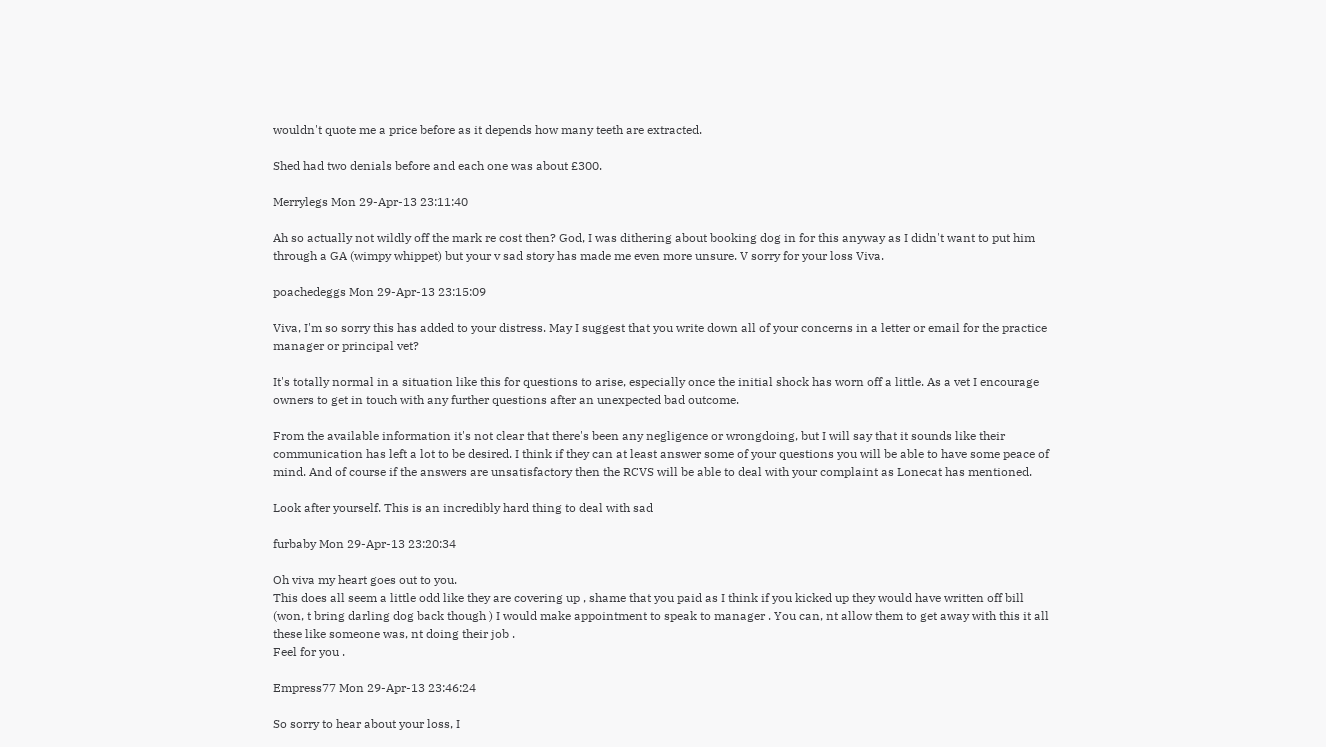wouldn't quote me a price before as it depends how many teeth are extracted.

Shed had two denials before and each one was about £300.

Merrylegs Mon 29-Apr-13 23:11:40

Ah so actually not wildly off the mark re cost then? God, I was dithering about booking dog in for this anyway as I didn't want to put him through a GA (wimpy whippet) but your v sad story has made me even more unsure. V sorry for your loss Viva.

poachedeggs Mon 29-Apr-13 23:15:09

Viva, I'm so sorry this has added to your distress. May I suggest that you write down all of your concerns in a letter or email for the practice manager or principal vet?

It's totally normal in a situation like this for questions to arise, especially once the initial shock has worn off a little. As a vet I encourage owners to get in touch with any further questions after an unexpected bad outcome.

From the available information it's not clear that there's been any negligence or wrongdoing, but I will say that it sounds like their communication has left a lot to be desired. I think if they can at least answer some of your questions you will be able to have some peace of mind. And of course if the answers are unsatisfactory then the RCVS will be able to deal with your complaint as Lonecat has mentioned.

Look after yourself. This is an incredibly hard thing to deal with sad

furbaby Mon 29-Apr-13 23:20:34

Oh viva my heart goes out to you.
This does all seem a little odd like they are covering up , shame that you paid as I think if you kicked up they would have written off bill (won, t bring darling dog back though ) I would make appointment to speak to manager . You can, nt allow them to get away with this it all these like someone was, nt doing their job .
Feel for you .

Empress77 Mon 29-Apr-13 23:46:24

So sorry to hear about your loss, I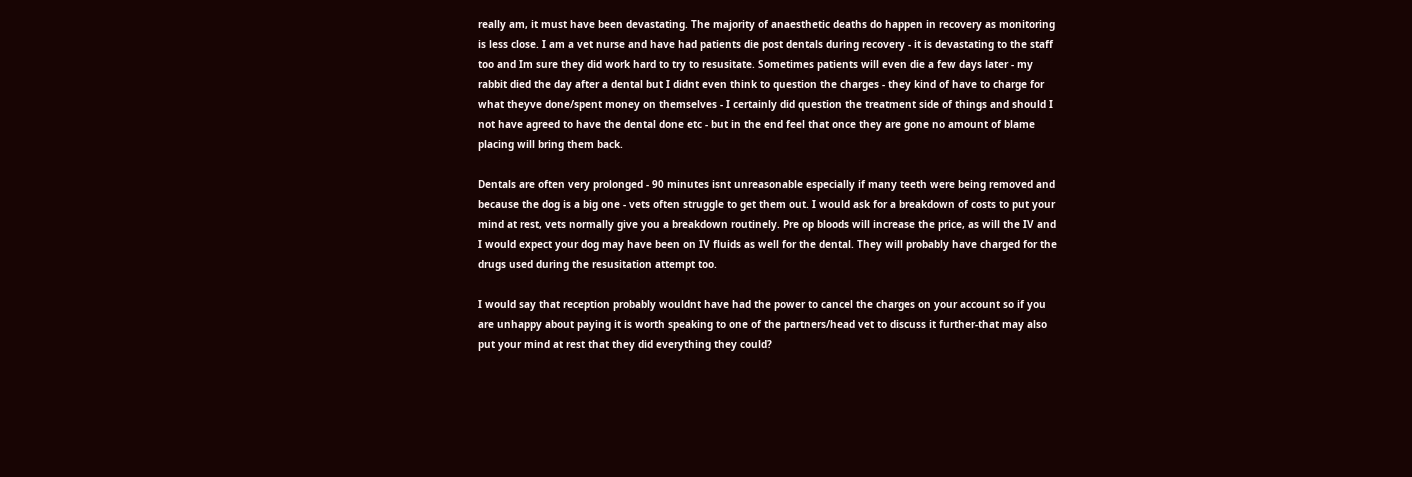really am, it must have been devastating. The majority of anaesthetic deaths do happen in recovery as monitoring is less close. I am a vet nurse and have had patients die post dentals during recovery - it is devastating to the staff too and Im sure they did work hard to try to resusitate. Sometimes patients will even die a few days later - my rabbit died the day after a dental but I didnt even think to question the charges - they kind of have to charge for what theyve done/spent money on themselves - I certainly did question the treatment side of things and should I not have agreed to have the dental done etc - but in the end feel that once they are gone no amount of blame placing will bring them back.

Dentals are often very prolonged - 90 minutes isnt unreasonable especially if many teeth were being removed and because the dog is a big one - vets often struggle to get them out. I would ask for a breakdown of costs to put your mind at rest, vets normally give you a breakdown routinely. Pre op bloods will increase the price, as will the IV and I would expect your dog may have been on IV fluids as well for the dental. They will probably have charged for the drugs used during the resusitation attempt too.

I would say that reception probably wouldnt have had the power to cancel the charges on your account so if you are unhappy about paying it is worth speaking to one of the partners/head vet to discuss it further-that may also put your mind at rest that they did everything they could?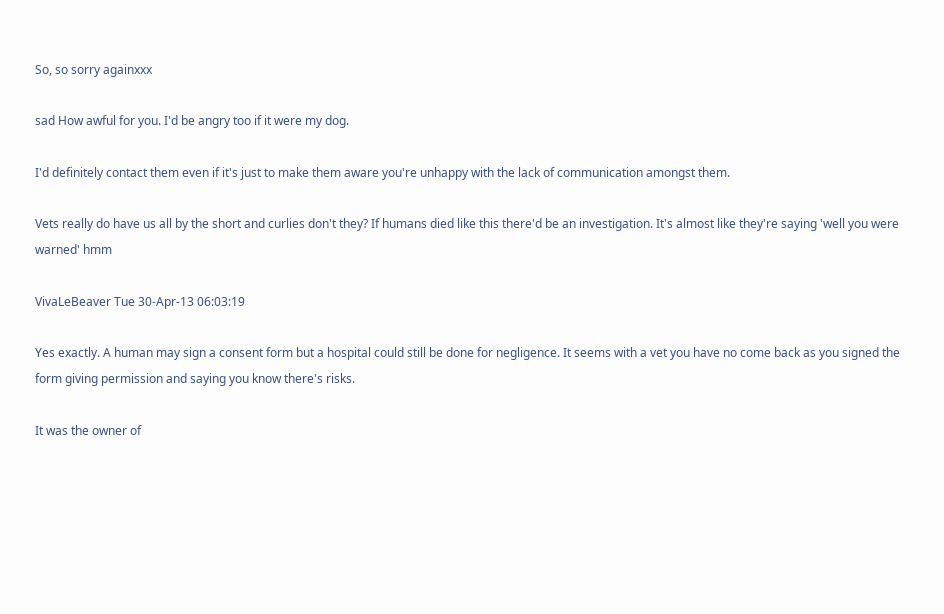So, so sorry againxxx

sad How awful for you. I'd be angry too if it were my dog.

I'd definitely contact them even if it's just to make them aware you're unhappy with the lack of communication amongst them.

Vets really do have us all by the short and curlies don't they? If humans died like this there'd be an investigation. It's almost like they're saying 'well you were warned' hmm

VivaLeBeaver Tue 30-Apr-13 06:03:19

Yes exactly. A human may sign a consent form but a hospital could still be done for negligence. It seems with a vet you have no come back as you signed the form giving permission and saying you know there's risks.

It was the owner of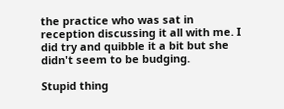the practice who was sat in reception discussing it all with me. I did try and quibble it a bit but she didn't seem to be budging.

Stupid thing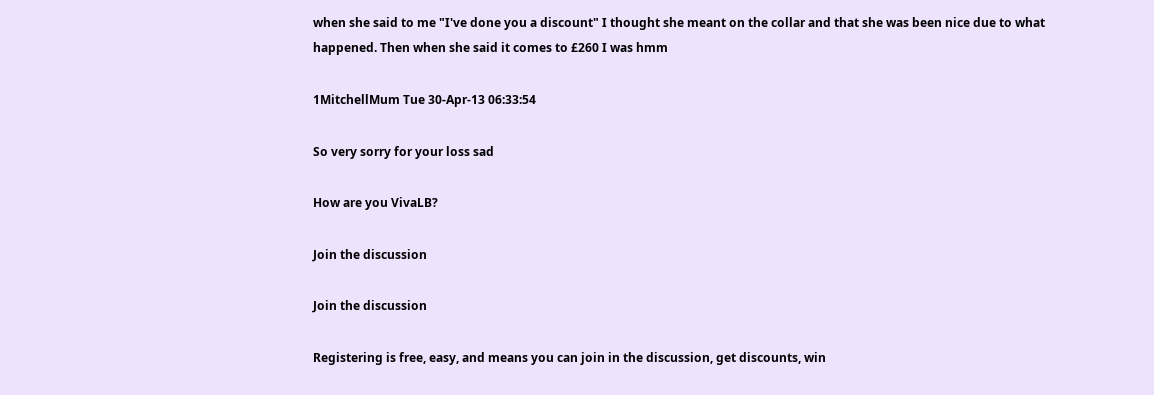when she said to me "I've done you a discount" I thought she meant on the collar and that she was been nice due to what happened. Then when she said it comes to £260 I was hmm

1MitchellMum Tue 30-Apr-13 06:33:54

So very sorry for your loss sad

How are you VivaLB?

Join the discussion

Join the discussion

Registering is free, easy, and means you can join in the discussion, get discounts, win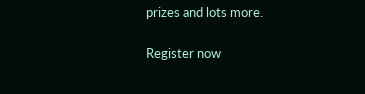prizes and lots more.

Register now